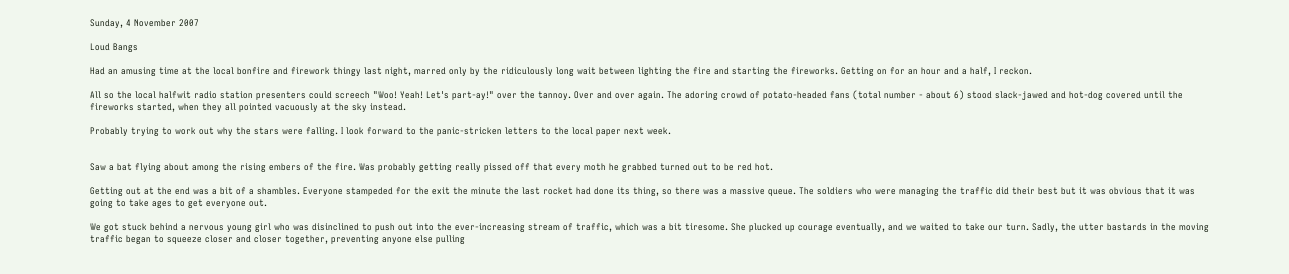Sunday, 4 November 2007

Loud Bangs

Had an amusing time at the local bonfire and firework thingy last night, marred only by the ridiculously long wait between lighting the fire and starting the fireworks. Getting on for an hour and a half, I reckon.

All so the local halfwit radio station presenters could screech "Woo! Yeah! Let's part-ay!" over the tannoy. Over and over again. The adoring crowd of potato-headed fans (total number - about 6) stood slack-jawed and hot-dog covered until the fireworks started, when they all pointed vacuously at the sky instead.

Probably trying to work out why the stars were falling. I look forward to the panic-stricken letters to the local paper next week.


Saw a bat flying about among the rising embers of the fire. Was probably getting really pissed off that every moth he grabbed turned out to be red hot.

Getting out at the end was a bit of a shambles. Everyone stampeded for the exit the minute the last rocket had done its thing, so there was a massive queue. The soldiers who were managing the traffic did their best but it was obvious that it was going to take ages to get everyone out.

We got stuck behind a nervous young girl who was disinclined to push out into the ever-increasing stream of traffic, which was a bit tiresome. She plucked up courage eventually, and we waited to take our turn. Sadly, the utter bastards in the moving traffic began to squeeze closer and closer together, preventing anyone else pulling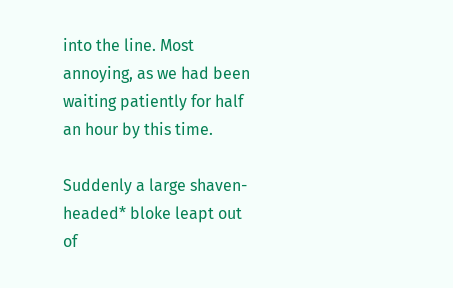into the line. Most annoying, as we had been waiting patiently for half an hour by this time.

Suddenly a large shaven-headed* bloke leapt out of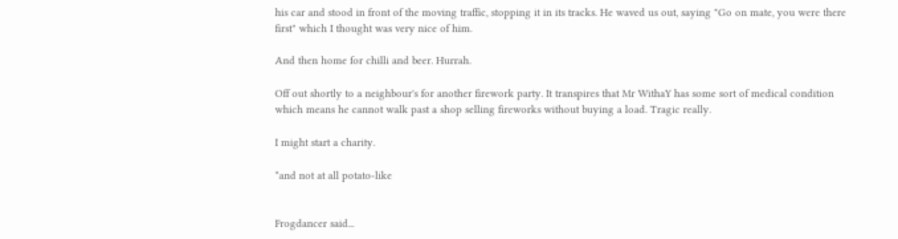his car and stood in front of the moving traffic, stopping it in its tracks. He waved us out, saying "Go on mate, you were there first" which I thought was very nice of him.

And then home for chilli and beer. Hurrah.

Off out shortly to a neighbour's for another firework party. It transpires that Mr WithaY has some sort of medical condition which means he cannot walk past a shop selling fireworks without buying a load. Tragic really.

I might start a charity.

*and not at all potato-like


Frogdancer said...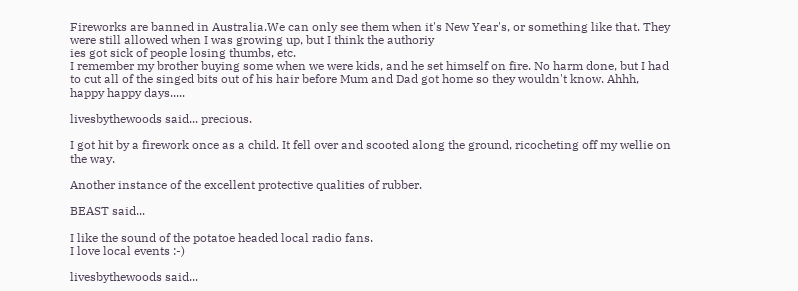Fireworks are banned in Australia.We can only see them when it's New Year's, or something like that. They were still allowed when I was growing up, but I think the authoriy
ies got sick of people losing thumbs, etc.
I remember my brother buying some when we were kids, and he set himself on fire. No harm done, but I had to cut all of the singed bits out of his hair before Mum and Dad got home so they wouldn't know. Ahhh, happy happy days.....

livesbythewoods said... precious.

I got hit by a firework once as a child. It fell over and scooted along the ground, ricocheting off my wellie on the way.

Another instance of the excellent protective qualities of rubber.

BEAST said...

I like the sound of the potatoe headed local radio fans.
I love local events :-)

livesbythewoods said...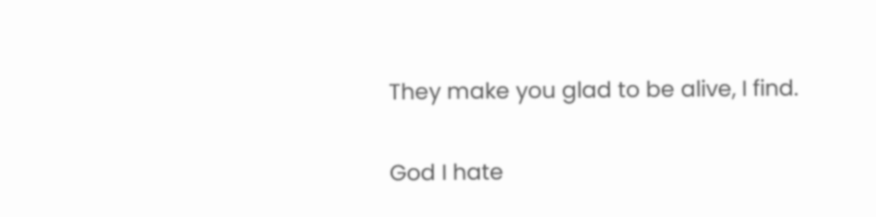They make you glad to be alive, I find.

God I hate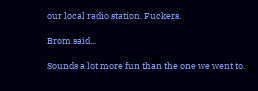our local radio station. Fuckers.

Brom said...

Sounds a lot more fun than the one we went to.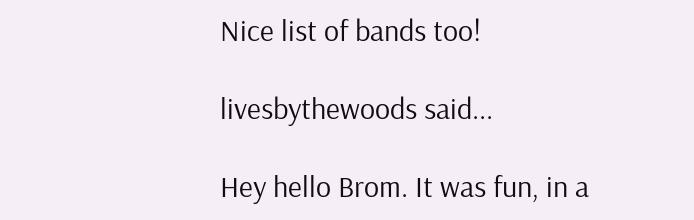Nice list of bands too!

livesbythewoods said...

Hey hello Brom. It was fun, in a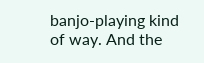banjo-playing kind of way. And the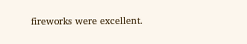fireworks were excellent.